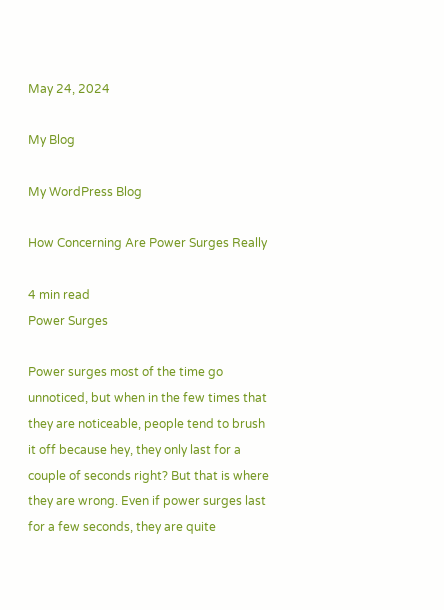May 24, 2024

My Blog

My WordPress Blog

How Concerning Are Power Surges Really

4 min read
Power Surges

Power surges most of the time go unnoticed, but when in the few times that they are noticeable, people tend to brush it off because hey, they only last for a couple of seconds right? But that is where they are wrong. Even if power surges last for a few seconds, they are quite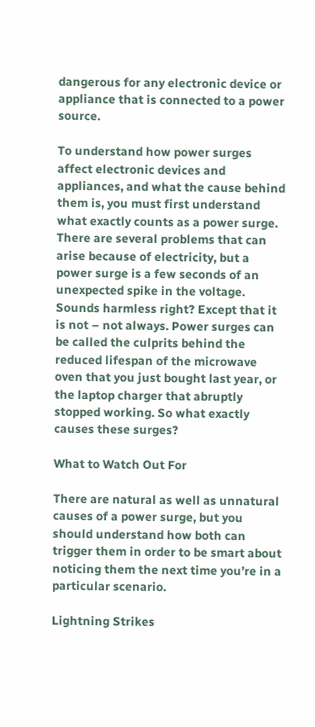dangerous for any electronic device or appliance that is connected to a power source.

To understand how power surges affect electronic devices and appliances, and what the cause behind them is, you must first understand what exactly counts as a power surge. There are several problems that can arise because of electricity, but a power surge is a few seconds of an unexpected spike in the voltage. Sounds harmless right? Except that it is not – not always. Power surges can be called the culprits behind the reduced lifespan of the microwave oven that you just bought last year, or the laptop charger that abruptly stopped working. So what exactly causes these surges?

What to Watch Out For

There are natural as well as unnatural causes of a power surge, but you should understand how both can trigger them in order to be smart about noticing them the next time you’re in a particular scenario.

Lightning Strikes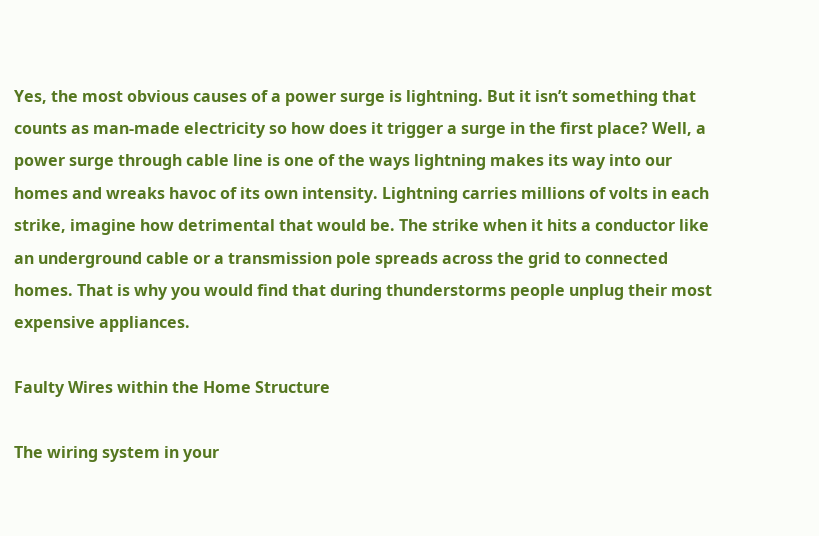Yes, the most obvious causes of a power surge is lightning. But it isn’t something that counts as man-made electricity so how does it trigger a surge in the first place? Well, a power surge through cable line is one of the ways lightning makes its way into our homes and wreaks havoc of its own intensity. Lightning carries millions of volts in each strike, imagine how detrimental that would be. The strike when it hits a conductor like an underground cable or a transmission pole spreads across the grid to connected homes. That is why you would find that during thunderstorms people unplug their most expensive appliances.

Faulty Wires within the Home Structure

The wiring system in your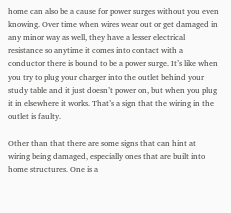home can also be a cause for power surges without you even knowing. Over time when wires wear out or get damaged in any minor way as well, they have a lesser electrical resistance so anytime it comes into contact with a conductor there is bound to be a power surge. It’s like when you try to plug your charger into the outlet behind your study table and it just doesn’t power on, but when you plug it in elsewhere it works. That’s a sign that the wiring in the outlet is faulty.

Other than that there are some signs that can hint at wiring being damaged, especially ones that are built into home structures. One is a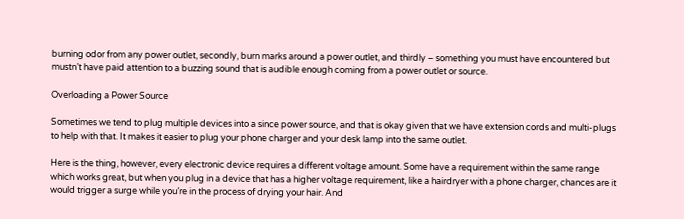burning odor from any power outlet, secondly, burn marks around a power outlet, and thirdly – something you must have encountered but mustn’t have paid attention to a buzzing sound that is audible enough coming from a power outlet or source.

Overloading a Power Source

Sometimes we tend to plug multiple devices into a since power source, and that is okay given that we have extension cords and multi-plugs to help with that. It makes it easier to plug your phone charger and your desk lamp into the same outlet.

Here is the thing, however, every electronic device requires a different voltage amount. Some have a requirement within the same range which works great, but when you plug in a device that has a higher voltage requirement, like a hairdryer with a phone charger, chances are it would trigger a surge while you’re in the process of drying your hair. And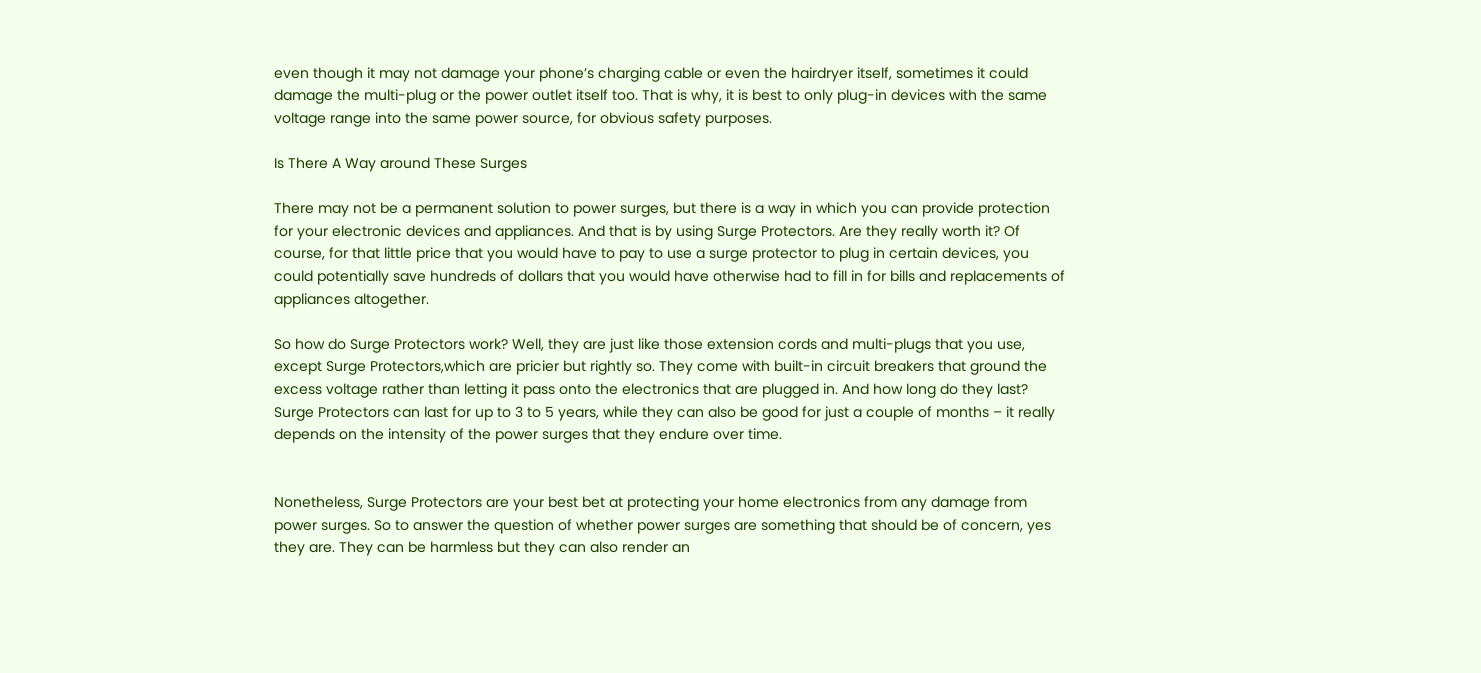even though it may not damage your phone’s charging cable or even the hairdryer itself, sometimes it could damage the multi-plug or the power outlet itself too. That is why, it is best to only plug-in devices with the same voltage range into the same power source, for obvious safety purposes.

Is There A Way around These Surges

There may not be a permanent solution to power surges, but there is a way in which you can provide protection for your electronic devices and appliances. And that is by using Surge Protectors. Are they really worth it? Of course, for that little price that you would have to pay to use a surge protector to plug in certain devices, you could potentially save hundreds of dollars that you would have otherwise had to fill in for bills and replacements of appliances altogether.

So how do Surge Protectors work? Well, they are just like those extension cords and multi-plugs that you use, except Surge Protectors,which are pricier but rightly so. They come with built-in circuit breakers that ground the excess voltage rather than letting it pass onto the electronics that are plugged in. And how long do they last? Surge Protectors can last for up to 3 to 5 years, while they can also be good for just a couple of months – it really depends on the intensity of the power surges that they endure over time.


Nonetheless, Surge Protectors are your best bet at protecting your home electronics from any damage from power surges. So to answer the question of whether power surges are something that should be of concern, yes they are. They can be harmless but they can also render an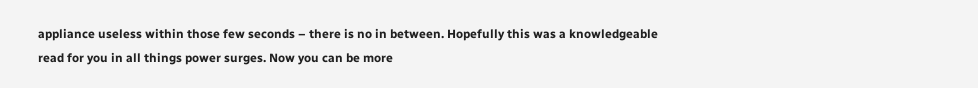appliance useless within those few seconds – there is no in between. Hopefully this was a knowledgeable read for you in all things power surges. Now you can be more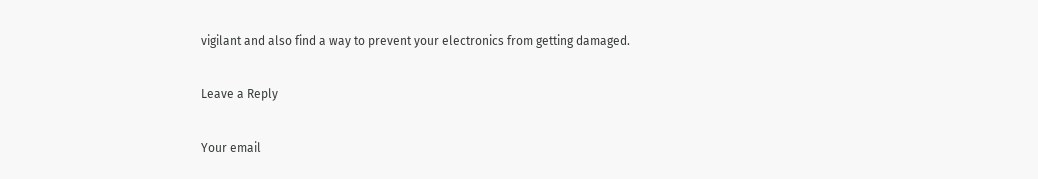vigilant and also find a way to prevent your electronics from getting damaged.

Leave a Reply

Your email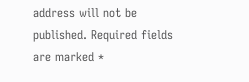address will not be published. Required fields are marked *